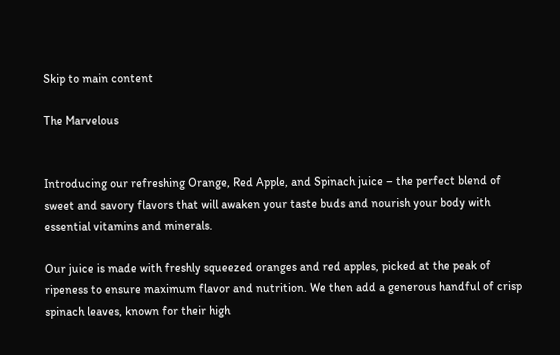Skip to main content

The Marvelous


Introducing our refreshing Orange, Red Apple, and Spinach juice – the perfect blend of sweet and savory flavors that will awaken your taste buds and nourish your body with essential vitamins and minerals.

Our juice is made with freshly squeezed oranges and red apples, picked at the peak of ripeness to ensure maximum flavor and nutrition. We then add a generous handful of crisp spinach leaves, known for their high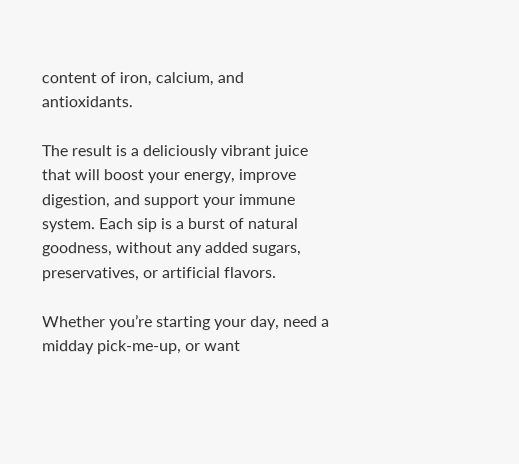content of iron, calcium, and antioxidants.

The result is a deliciously vibrant juice that will boost your energy, improve digestion, and support your immune system. Each sip is a burst of natural goodness, without any added sugars, preservatives, or artificial flavors.

Whether you’re starting your day, need a midday pick-me-up, or want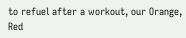to refuel after a workout, our Orange, Red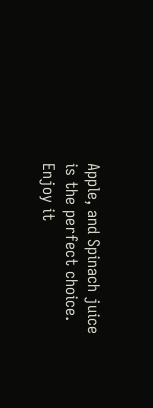Apple, and Spinach juice is the perfect choice. Enjoy it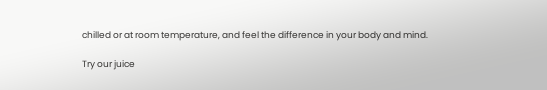chilled or at room temperature, and feel the difference in your body and mind.

Try our juice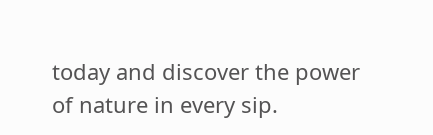today and discover the power of nature in every sip.